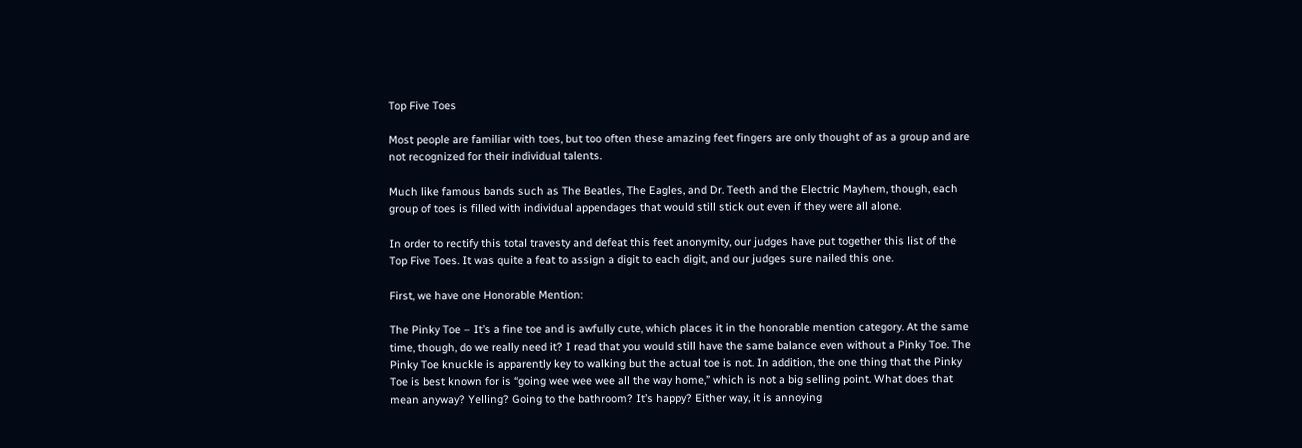Top Five Toes

Most people are familiar with toes, but too often these amazing feet fingers are only thought of as a group and are not recognized for their individual talents.

Much like famous bands such as The Beatles, The Eagles, and Dr. Teeth and the Electric Mayhem, though, each group of toes is filled with individual appendages that would still stick out even if they were all alone.

In order to rectify this total travesty and defeat this feet anonymity, our judges have put together this list of the Top Five Toes. It was quite a feat to assign a digit to each digit, and our judges sure nailed this one.

First, we have one Honorable Mention:

The Pinky Toe – It’s a fine toe and is awfully cute, which places it in the honorable mention category. At the same time, though, do we really need it? I read that you would still have the same balance even without a Pinky Toe. The Pinky Toe knuckle is apparently key to walking but the actual toe is not. In addition, the one thing that the Pinky Toe is best known for is “going wee wee wee all the way home,” which is not a big selling point. What does that mean anyway? Yelling? Going to the bathroom? It’s happy? Either way, it is annoying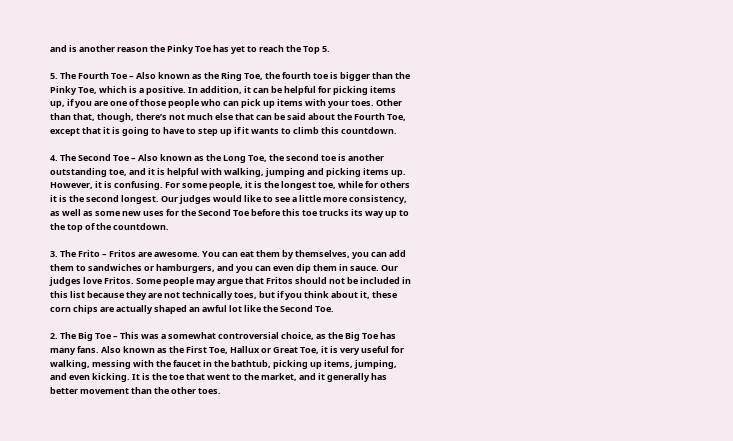and is another reason the Pinky Toe has yet to reach the Top 5.

5. The Fourth Toe – Also known as the Ring Toe, the fourth toe is bigger than the Pinky Toe, which is a positive. In addition, it can be helpful for picking items up, if you are one of those people who can pick up items with your toes. Other than that, though, there’s not much else that can be said about the Fourth Toe, except that it is going to have to step up if it wants to climb this countdown.

4. The Second Toe – Also known as the Long Toe, the second toe is another outstanding toe, and it is helpful with walking, jumping and picking items up. However, it is confusing. For some people, it is the longest toe, while for others it is the second longest. Our judges would like to see a little more consistency, as well as some new uses for the Second Toe before this toe trucks its way up to the top of the countdown.

3. The Frito – Fritos are awesome. You can eat them by themselves, you can add them to sandwiches or hamburgers, and you can even dip them in sauce. Our judges love Fritos. Some people may argue that Fritos should not be included in this list because they are not technically toes, but if you think about it, these corn chips are actually shaped an awful lot like the Second Toe.

2. The Big Toe – This was a somewhat controversial choice, as the Big Toe has many fans. Also known as the First Toe, Hallux or Great Toe, it is very useful for walking, messing with the faucet in the bathtub, picking up items, jumping, and even kicking. It is the toe that went to the market, and it generally has better movement than the other toes.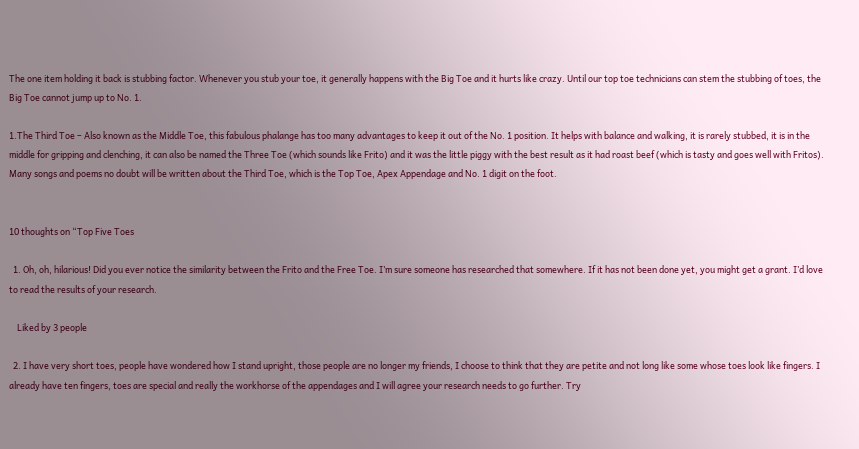The one item holding it back is stubbing factor. Whenever you stub your toe, it generally happens with the Big Toe and it hurts like crazy. Until our top toe technicians can stem the stubbing of toes, the Big Toe cannot jump up to No. 1.

1.The Third Toe – Also known as the Middle Toe, this fabulous phalange has too many advantages to keep it out of the No. 1 position. It helps with balance and walking, it is rarely stubbed, it is in the middle for gripping and clenching, it can also be named the Three Toe (which sounds like Frito) and it was the little piggy with the best result as it had roast beef (which is tasty and goes well with Fritos). Many songs and poems no doubt will be written about the Third Toe, which is the Top Toe, Apex Appendage and No. 1 digit on the foot.


10 thoughts on “Top Five Toes

  1. Oh, oh, hilarious! Did you ever notice the similarity between the Frito and the Free Toe. I’m sure someone has researched that somewhere. If it has not been done yet, you might get a grant. I’d love to read the results of your research.

    Liked by 3 people

  2. I have very short toes, people have wondered how I stand upright, those people are no longer my friends, I choose to think that they are petite and not long like some whose toes look like fingers. I already have ten fingers, toes are special and really the workhorse of the appendages and I will agree your research needs to go further. Try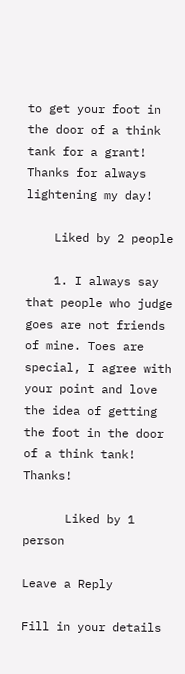to get your foot in the door of a think tank for a grant! Thanks for always lightening my day!

    Liked by 2 people

    1. I always say that people who judge goes are not friends of mine. Toes are special, I agree with your point and love the idea of getting the foot in the door of a think tank! Thanks!

      Liked by 1 person

Leave a Reply

Fill in your details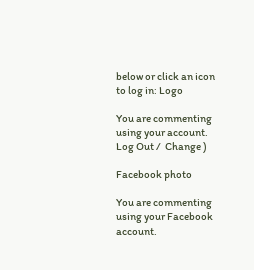below or click an icon to log in: Logo

You are commenting using your account. Log Out /  Change )

Facebook photo

You are commenting using your Facebook account.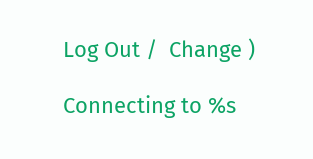Log Out /  Change )

Connecting to %s